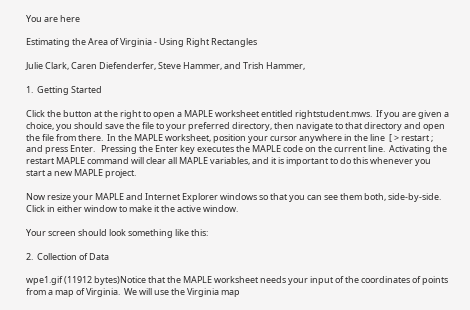You are here

Estimating the Area of Virginia - Using Right Rectangles

Julie Clark, Caren Diefenderfer, Steve Hammer, and Trish Hammer,

1.  Getting Started

Click the button at the right to open a MAPLE worksheet entitled rightstudent.mws.  If you are given a choice, you should save the file to your preferred directory, then navigate to that directory and open the file from there.  In the MAPLE worksheet, position your cursor anywhere in the line  [ > restart ;   and press Enter.   Pressing the Enter key executes the MAPLE code on the current line.  Activating the restart MAPLE command will clear all MAPLE variables, and it is important to do this whenever you start a new MAPLE project.

Now resize your MAPLE and Internet Explorer windows so that you can see them both, side-by-side. Click in either window to make it the active window.

Your screen should look something like this:

2.  Collection of Data

wpe1.gif (11912 bytes)Notice that the MAPLE worksheet needs your input of the coordinates of points from a map of Virginia.  We will use the Virginia map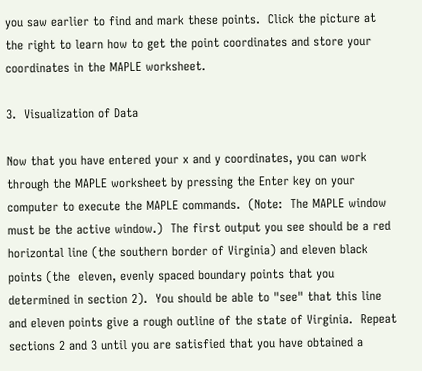you saw earlier to find and mark these points.  Click the picture at the right to learn how to get the point coordinates and store your coordinates in the MAPLE worksheet.

3.  Visualization of Data

Now that you have entered your x and y coordinates, you can work through the MAPLE worksheet by pressing the Enter key on your computer to execute the MAPLE commands.  (Note:  The MAPLE window must be the active window.)  The first output you see should be a red horizontal line (the southern border of Virginia) and eleven black points (the  eleven, evenly spaced boundary points that you determined in section 2).  You should be able to "see" that this line and eleven points give a rough outline of the state of Virginia.  Repeat sections 2 and 3 until you are satisfied that you have obtained a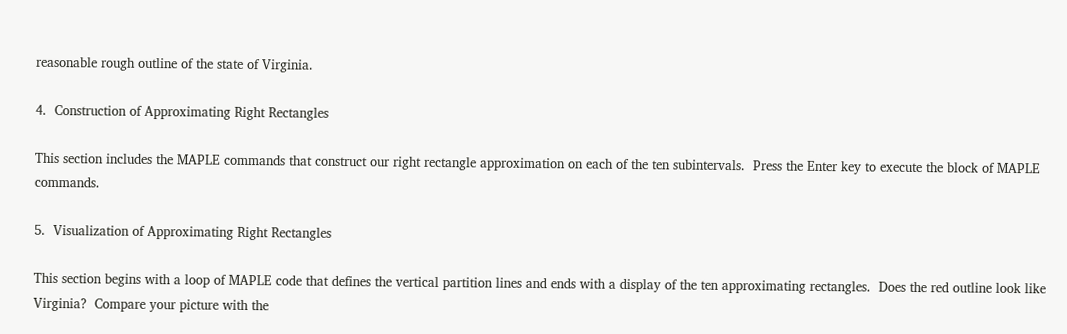reasonable rough outline of the state of Virginia.

4.  Construction of Approximating Right Rectangles

This section includes the MAPLE commands that construct our right rectangle approximation on each of the ten subintervals.  Press the Enter key to execute the block of MAPLE commands.

5.  Visualization of Approximating Right Rectangles

This section begins with a loop of MAPLE code that defines the vertical partition lines and ends with a display of the ten approximating rectangles.  Does the red outline look like Virginia?  Compare your picture with the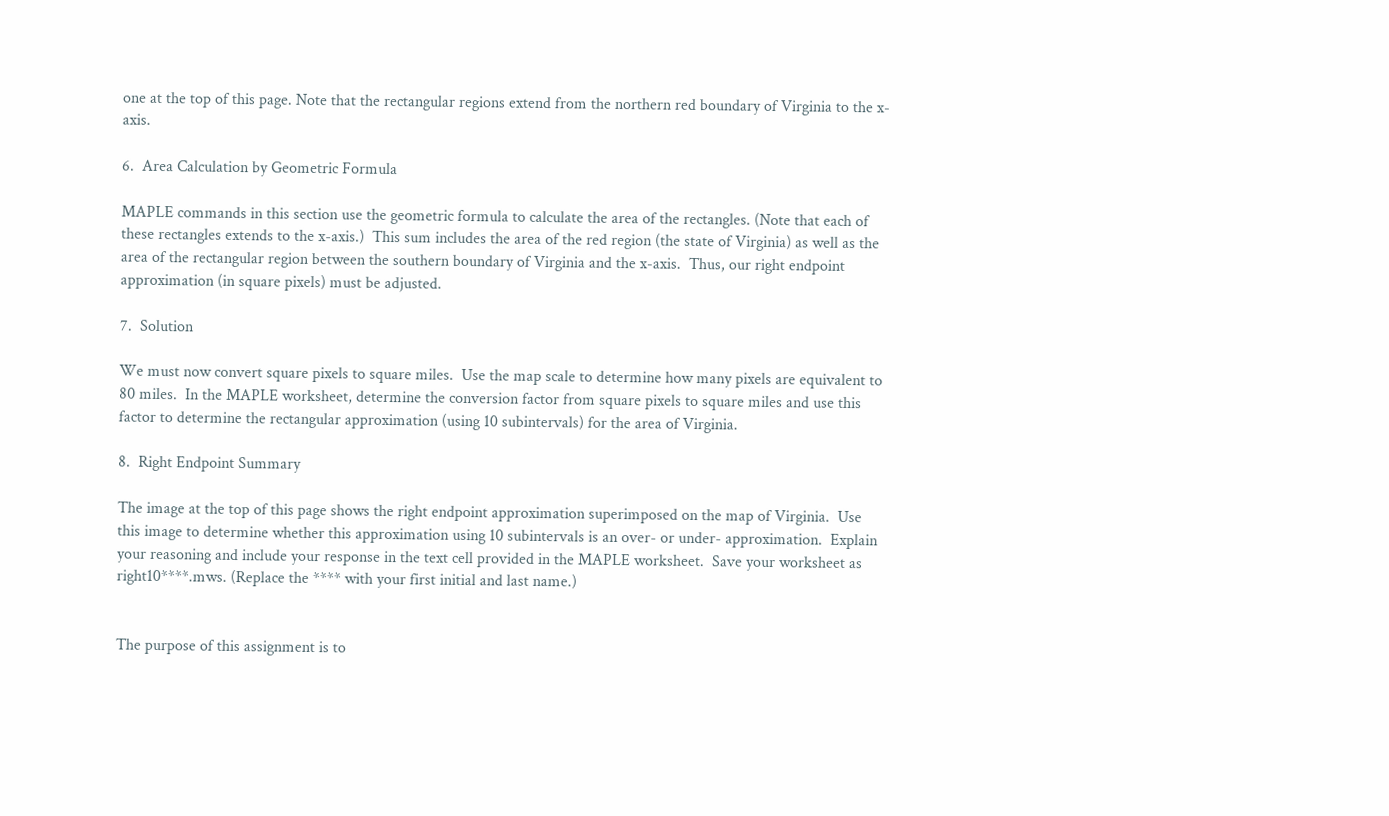one at the top of this page. Note that the rectangular regions extend from the northern red boundary of Virginia to the x-axis.

6.  Area Calculation by Geometric Formula

MAPLE commands in this section use the geometric formula to calculate the area of the rectangles. (Note that each of these rectangles extends to the x-axis.)  This sum includes the area of the red region (the state of Virginia) as well as the area of the rectangular region between the southern boundary of Virginia and the x-axis.  Thus, our right endpoint approximation (in square pixels) must be adjusted.

7.  Solution

We must now convert square pixels to square miles.  Use the map scale to determine how many pixels are equivalent to 80 miles.  In the MAPLE worksheet, determine the conversion factor from square pixels to square miles and use this factor to determine the rectangular approximation (using 10 subintervals) for the area of Virginia.

8.  Right Endpoint Summary

The image at the top of this page shows the right endpoint approximation superimposed on the map of Virginia.  Use this image to determine whether this approximation using 10 subintervals is an over- or under- approximation.  Explain your reasoning and include your response in the text cell provided in the MAPLE worksheet.  Save your worksheet as right10****.mws. (Replace the **** with your first initial and last name.)


The purpose of this assignment is to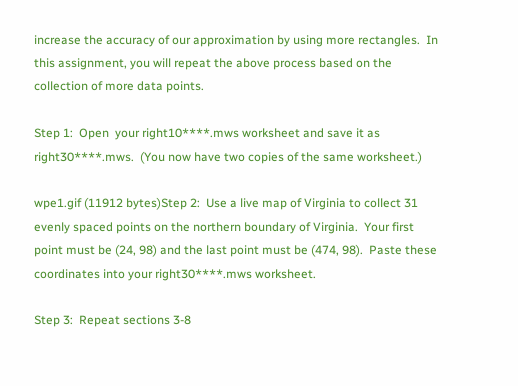increase the accuracy of our approximation by using more rectangles.  In this assignment, you will repeat the above process based on the collection of more data points.

Step 1:  Open  your right10****.mws worksheet and save it as right30****.mws.  (You now have two copies of the same worksheet.)

wpe1.gif (11912 bytes)Step 2:  Use a live map of Virginia to collect 31 evenly spaced points on the northern boundary of Virginia.  Your first point must be (24, 98) and the last point must be (474, 98).  Paste these coordinates into your right30****.mws worksheet.

Step 3:  Repeat sections 3-8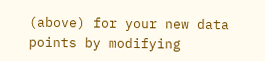(above) for your new data points by modifying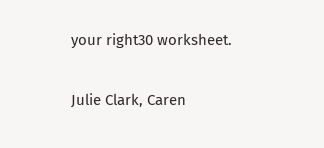your right30 worksheet.

Julie Clark, Caren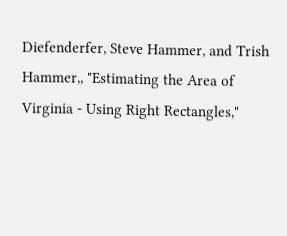Diefenderfer, Steve Hammer, and Trish Hammer,, "Estimating the Area of Virginia - Using Right Rectangles,"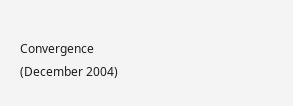Convergence (December 2004)